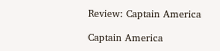Review: Captain America

Captain America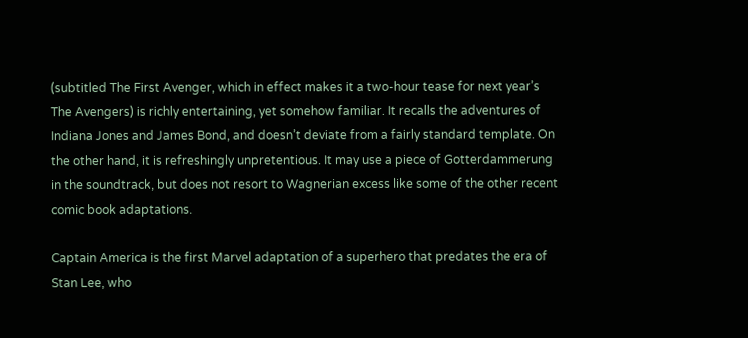(subtitled The First Avenger, which in effect makes it a two-hour tease for next year’s The Avengers) is richly entertaining, yet somehow familiar. It recalls the adventures of Indiana Jones and James Bond, and doesn’t deviate from a fairly standard template. On the other hand, it is refreshingly unpretentious. It may use a piece of Gotterdammerung in the soundtrack, but does not resort to Wagnerian excess like some of the other recent comic book adaptations.

Captain America is the first Marvel adaptation of a superhero that predates the era of Stan Lee, who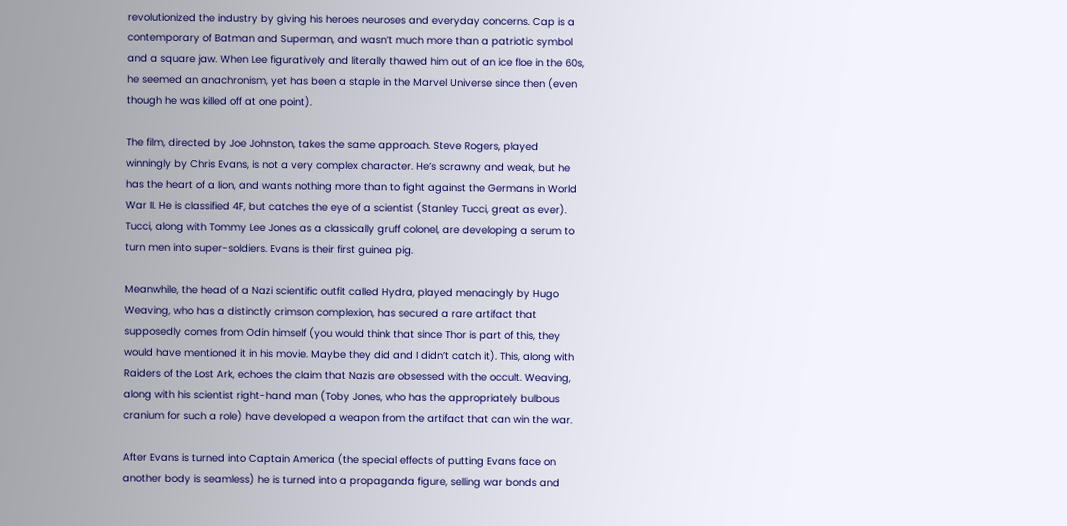revolutionized the industry by giving his heroes neuroses and everyday concerns. Cap is a contemporary of Batman and Superman, and wasn’t much more than a patriotic symbol and a square jaw. When Lee figuratively and literally thawed him out of an ice floe in the 60s, he seemed an anachronism, yet has been a staple in the Marvel Universe since then (even though he was killed off at one point).

The film, directed by Joe Johnston, takes the same approach. Steve Rogers, played winningly by Chris Evans, is not a very complex character. He’s scrawny and weak, but he has the heart of a lion, and wants nothing more than to fight against the Germans in World War II. He is classified 4F, but catches the eye of a scientist (Stanley Tucci, great as ever). Tucci, along with Tommy Lee Jones as a classically gruff colonel, are developing a serum to turn men into super-soldiers. Evans is their first guinea pig.

Meanwhile, the head of a Nazi scientific outfit called Hydra, played menacingly by Hugo Weaving, who has a distinctly crimson complexion, has secured a rare artifact that supposedly comes from Odin himself (you would think that since Thor is part of this, they would have mentioned it in his movie. Maybe they did and I didn’t catch it). This, along with Raiders of the Lost Ark, echoes the claim that Nazis are obsessed with the occult. Weaving, along with his scientist right-hand man (Toby Jones, who has the appropriately bulbous cranium for such a role) have developed a weapon from the artifact that can win the war.

After Evans is turned into Captain America (the special effects of putting Evans face on another body is seamless) he is turned into a propaganda figure, selling war bonds and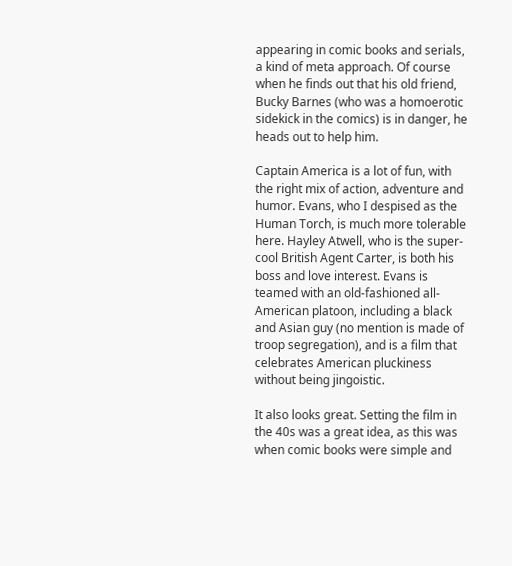appearing in comic books and serials, a kind of meta approach. Of course when he finds out that his old friend, Bucky Barnes (who was a homoerotic sidekick in the comics) is in danger, he heads out to help him.

Captain America is a lot of fun, with the right mix of action, adventure and humor. Evans, who I despised as the Human Torch, is much more tolerable here. Hayley Atwell, who is the super-cool British Agent Carter, is both his boss and love interest. Evans is teamed with an old-fashioned all-American platoon, including a black and Asian guy (no mention is made of troop segregation), and is a film that celebrates American pluckiness without being jingoistic.

It also looks great. Setting the film in the 40s was a great idea, as this was when comic books were simple and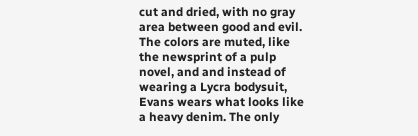cut and dried, with no gray area between good and evil. The colors are muted, like the newsprint of a pulp novel, and and instead of wearing a Lycra bodysuit, Evans wears what looks like a heavy denim. The only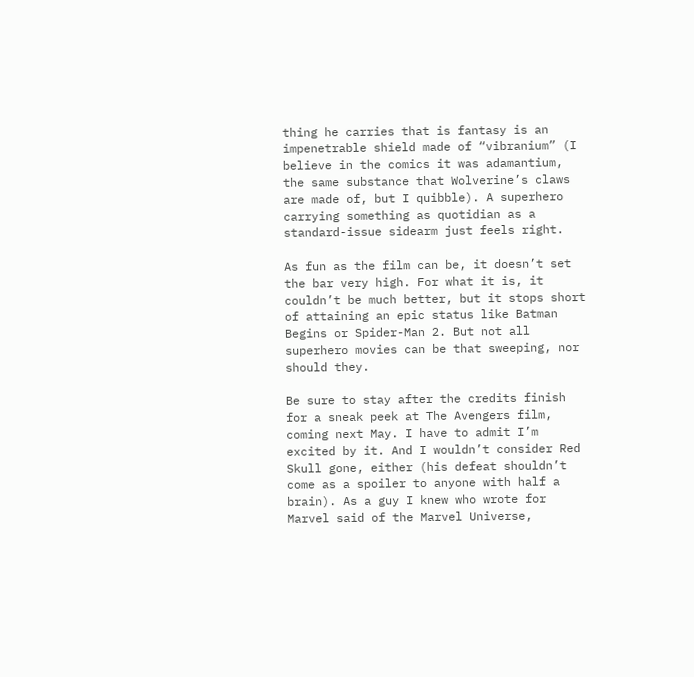thing he carries that is fantasy is an impenetrable shield made of “vibranium” (I believe in the comics it was adamantium, the same substance that Wolverine’s claws are made of, but I quibble). A superhero carrying something as quotidian as a standard-issue sidearm just feels right.

As fun as the film can be, it doesn’t set the bar very high. For what it is, it couldn’t be much better, but it stops short of attaining an epic status like Batman Begins or Spider-Man 2. But not all superhero movies can be that sweeping, nor should they.

Be sure to stay after the credits finish for a sneak peek at The Avengers film, coming next May. I have to admit I’m excited by it. And I wouldn’t consider Red Skull gone, either (his defeat shouldn’t come as a spoiler to anyone with half a brain). As a guy I knew who wrote for Marvel said of the Marvel Universe,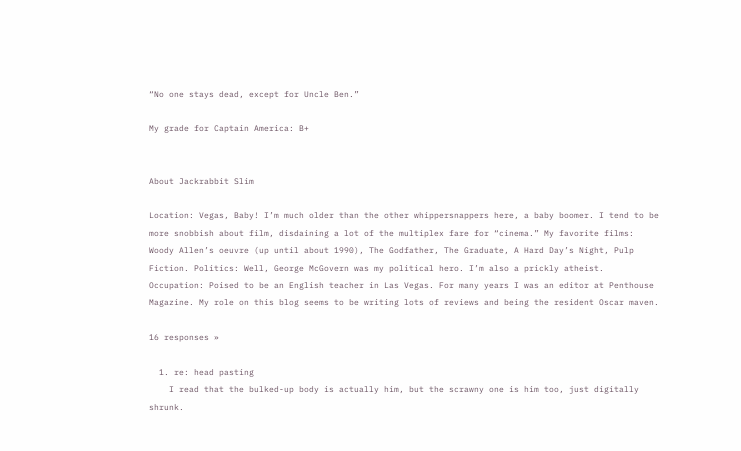“No one stays dead, except for Uncle Ben.”

My grade for Captain America: B+


About Jackrabbit Slim

Location: Vegas, Baby! I’m much older than the other whippersnappers here, a baby boomer. I tend to be more snobbish about film, disdaining a lot of the multiplex fare for “cinema.” My favorite films: Woody Allen’s oeuvre (up until about 1990), The Godfather, The Graduate, A Hard Day’s Night, Pulp Fiction. Politics: Well, George McGovern was my political hero. I’m also a prickly atheist. Occupation: Poised to be an English teacher in Las Vegas. For many years I was an editor at Penthouse Magazine. My role on this blog seems to be writing lots of reviews and being the resident Oscar maven.

16 responses »

  1. re: head pasting
    I read that the bulked-up body is actually him, but the scrawny one is him too, just digitally shrunk.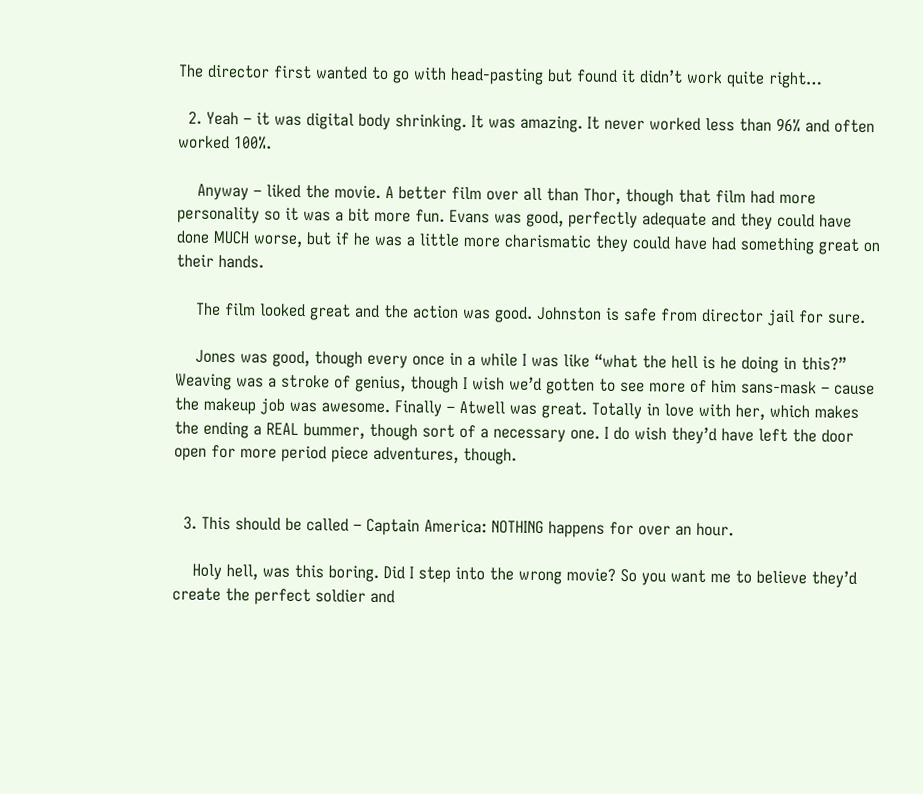The director first wanted to go with head-pasting but found it didn’t work quite right…

  2. Yeah – it was digital body shrinking. It was amazing. It never worked less than 96% and often worked 100%.

    Anyway – liked the movie. A better film over all than Thor, though that film had more personality so it was a bit more fun. Evans was good, perfectly adequate and they could have done MUCH worse, but if he was a little more charismatic they could have had something great on their hands.

    The film looked great and the action was good. Johnston is safe from director jail for sure.

    Jones was good, though every once in a while I was like “what the hell is he doing in this?” Weaving was a stroke of genius, though I wish we’d gotten to see more of him sans-mask – cause the makeup job was awesome. Finally – Atwell was great. Totally in love with her, which makes the ending a REAL bummer, though sort of a necessary one. I do wish they’d have left the door open for more period piece adventures, though.


  3. This should be called – Captain America: NOTHING happens for over an hour.

    Holy hell, was this boring. Did I step into the wrong movie? So you want me to believe they’d create the perfect soldier and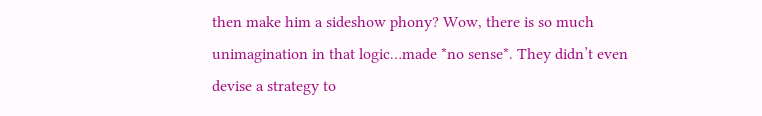then make him a sideshow phony? Wow, there is so much unimagination in that logic…made *no sense*. They didn’t even devise a strategy to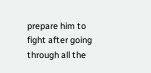prepare him to fight after going through all the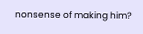nonsense of making him?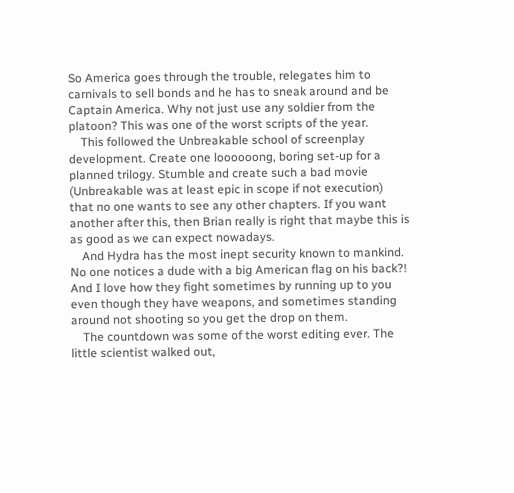So America goes through the trouble, relegates him to carnivals to sell bonds and he has to sneak around and be Captain America. Why not just use any soldier from the platoon? This was one of the worst scripts of the year.
    This followed the Unbreakable school of screenplay development. Create one loooooong, boring set-up for a planned trilogy. Stumble and create such a bad movie (Unbreakable was at least epic in scope if not execution) that no one wants to see any other chapters. If you want another after this, then Brian really is right that maybe this is as good as we can expect nowadays.
    And Hydra has the most inept security known to mankind. No one notices a dude with a big American flag on his back?! And I love how they fight sometimes by running up to you even though they have weapons, and sometimes standing around not shooting so you get the drop on them.
    The countdown was some of the worst editing ever. The little scientist walked out,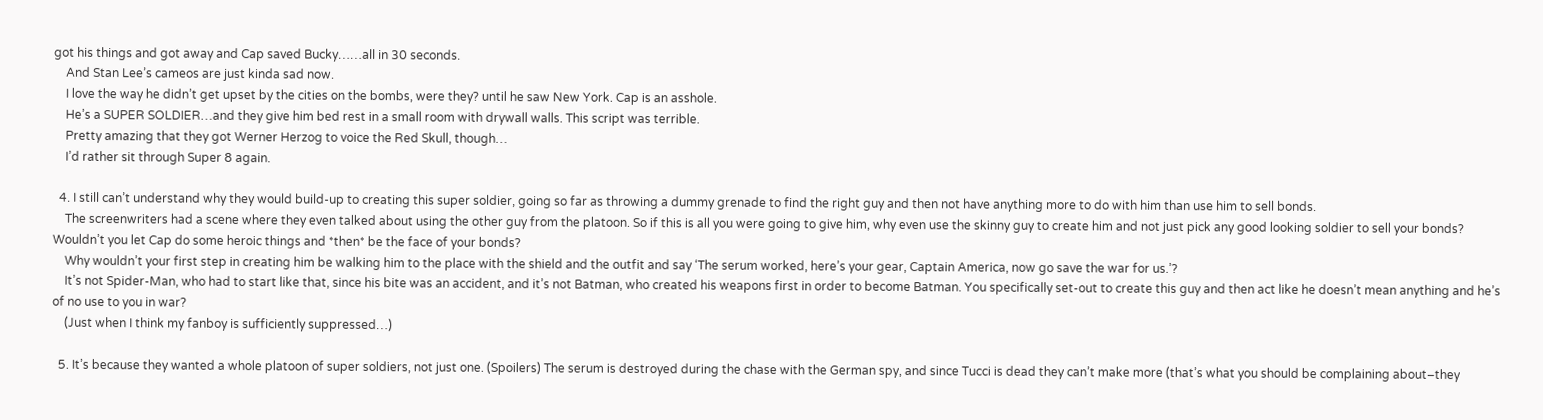got his things and got away and Cap saved Bucky……all in 30 seconds.
    And Stan Lee’s cameos are just kinda sad now.
    I love the way he didn’t get upset by the cities on the bombs, were they? until he saw New York. Cap is an asshole.
    He’s a SUPER SOLDIER…and they give him bed rest in a small room with drywall walls. This script was terrible.
    Pretty amazing that they got Werner Herzog to voice the Red Skull, though…
    I’d rather sit through Super 8 again.

  4. I still can’t understand why they would build-up to creating this super soldier, going so far as throwing a dummy grenade to find the right guy and then not have anything more to do with him than use him to sell bonds.
    The screenwriters had a scene where they even talked about using the other guy from the platoon. So if this is all you were going to give him, why even use the skinny guy to create him and not just pick any good looking soldier to sell your bonds? Wouldn’t you let Cap do some heroic things and *then* be the face of your bonds?
    Why wouldn’t your first step in creating him be walking him to the place with the shield and the outfit and say ‘The serum worked, here’s your gear, Captain America, now go save the war for us.’?
    It’s not Spider-Man, who had to start like that, since his bite was an accident, and it’s not Batman, who created his weapons first in order to become Batman. You specifically set-out to create this guy and then act like he doesn’t mean anything and he’s of no use to you in war?
    (Just when I think my fanboy is sufficiently suppressed…)

  5. It’s because they wanted a whole platoon of super soldiers, not just one. (Spoilers) The serum is destroyed during the chase with the German spy, and since Tucci is dead they can’t make more (that’s what you should be complaining about–they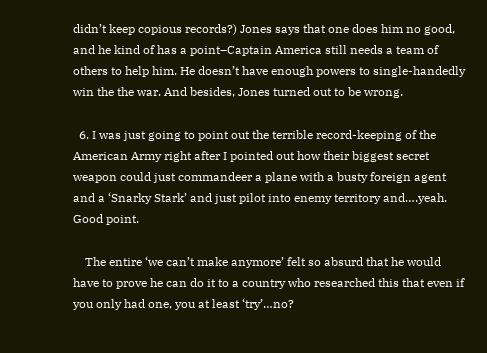didn’t keep copious records?) Jones says that one does him no good, and he kind of has a point–Captain America still needs a team of others to help him. He doesn’t have enough powers to single-handedly win the the war. And besides, Jones turned out to be wrong.

  6. I was just going to point out the terrible record-keeping of the American Army right after I pointed out how their biggest secret weapon could just commandeer a plane with a busty foreign agent and a ‘Snarky Stark’ and just pilot into enemy territory and….yeah. Good point.

    The entire ‘we can’t make anymore’ felt so absurd that he would have to prove he can do it to a country who researched this that even if you only had one, you at least ‘try’…no?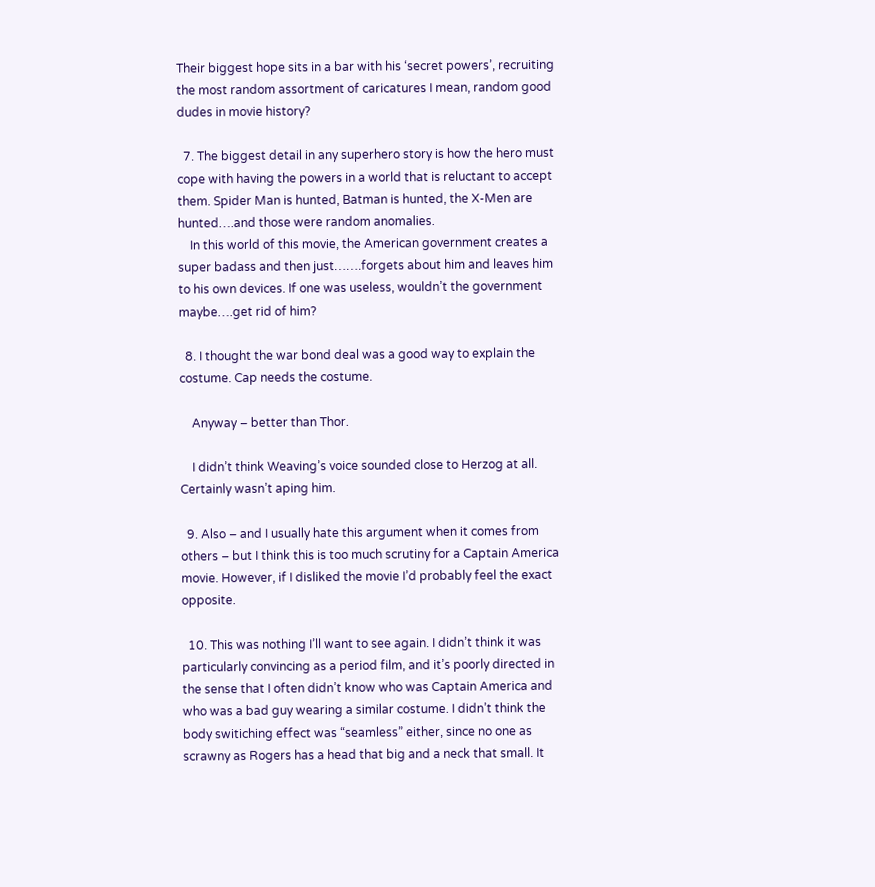Their biggest hope sits in a bar with his ‘secret powers’, recruiting the most random assortment of caricatures I mean, random good dudes in movie history?

  7. The biggest detail in any superhero story is how the hero must cope with having the powers in a world that is reluctant to accept them. Spider Man is hunted, Batman is hunted, the X-Men are hunted….and those were random anomalies.
    In this world of this movie, the American government creates a super badass and then just…….forgets about him and leaves him to his own devices. If one was useless, wouldn’t the government maybe….get rid of him?

  8. I thought the war bond deal was a good way to explain the costume. Cap needs the costume.

    Anyway – better than Thor.

    I didn’t think Weaving’s voice sounded close to Herzog at all. Certainly wasn’t aping him.

  9. Also – and I usually hate this argument when it comes from others – but I think this is too much scrutiny for a Captain America movie. However, if I disliked the movie I’d probably feel the exact opposite.

  10. This was nothing I’ll want to see again. I didn’t think it was particularly convincing as a period film, and it’s poorly directed in the sense that I often didn’t know who was Captain America and who was a bad guy wearing a similar costume. I didn’t think the body switiching effect was “seamless” either, since no one as scrawny as Rogers has a head that big and a neck that small. It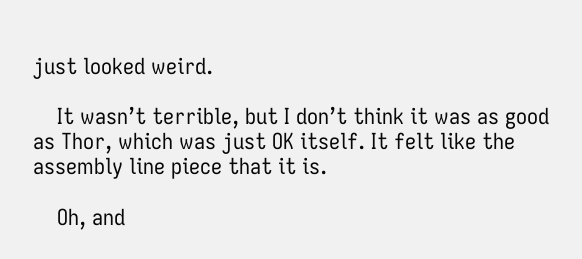just looked weird.

    It wasn’t terrible, but I don’t think it was as good as Thor, which was just OK itself. It felt like the assembly line piece that it is.

    Oh, and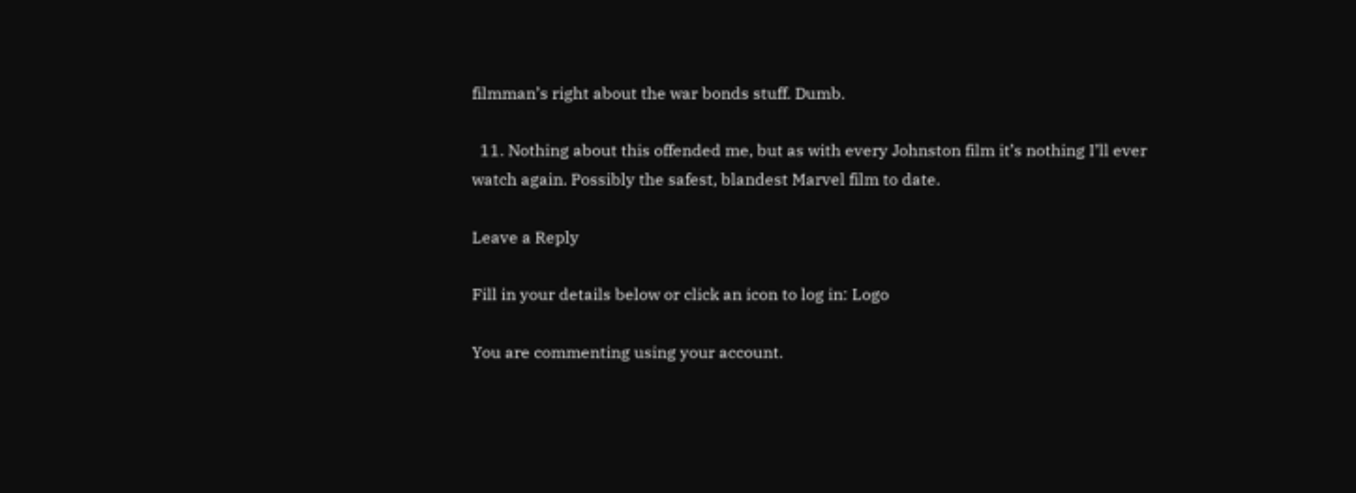filmman’s right about the war bonds stuff. Dumb.

  11. Nothing about this offended me, but as with every Johnston film it’s nothing I’ll ever watch again. Possibly the safest, blandest Marvel film to date.

Leave a Reply

Fill in your details below or click an icon to log in: Logo

You are commenting using your account.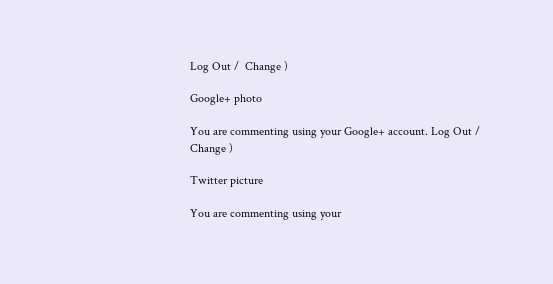Log Out /  Change )

Google+ photo

You are commenting using your Google+ account. Log Out /  Change )

Twitter picture

You are commenting using your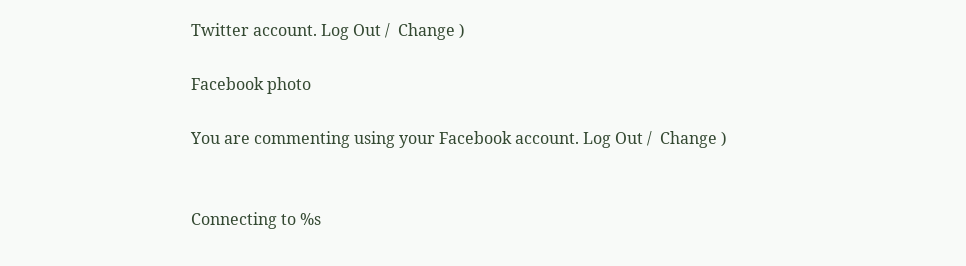Twitter account. Log Out /  Change )

Facebook photo

You are commenting using your Facebook account. Log Out /  Change )


Connecting to %s